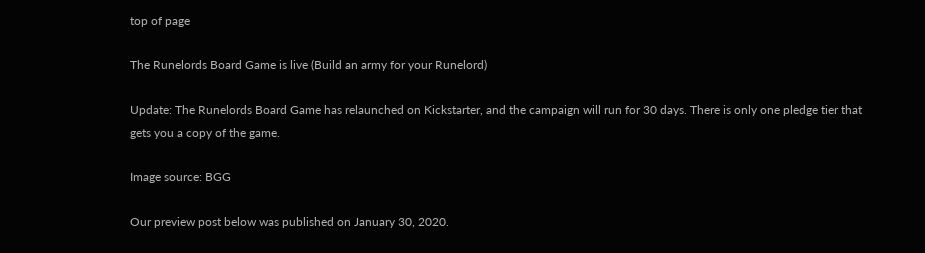top of page

The Runelords Board Game is live (Build an army for your Runelord)

Update: The Runelords Board Game has relaunched on Kickstarter, and the campaign will run for 30 days. There is only one pledge tier that gets you a copy of the game.

Image source: BGG

Our preview post below was published on January 30, 2020.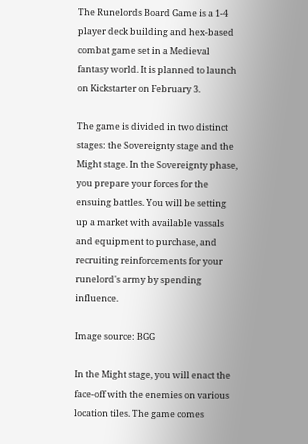The Runelords Board Game is a 1-4 player deck building and hex-based combat game set in a Medieval fantasy world. It is planned to launch on Kickstarter on February 3.

The game is divided in two distinct stages: the Sovereignty stage and the Might stage. In the Sovereignty phase, you prepare your forces for the ensuing battles. You will be setting up a market with available vassals and equipment to purchase, and recruiting reinforcements for your runelord's army by spending influence.

Image source: BGG

In the Might stage, you will enact the face-off with the enemies on various location tiles. The game comes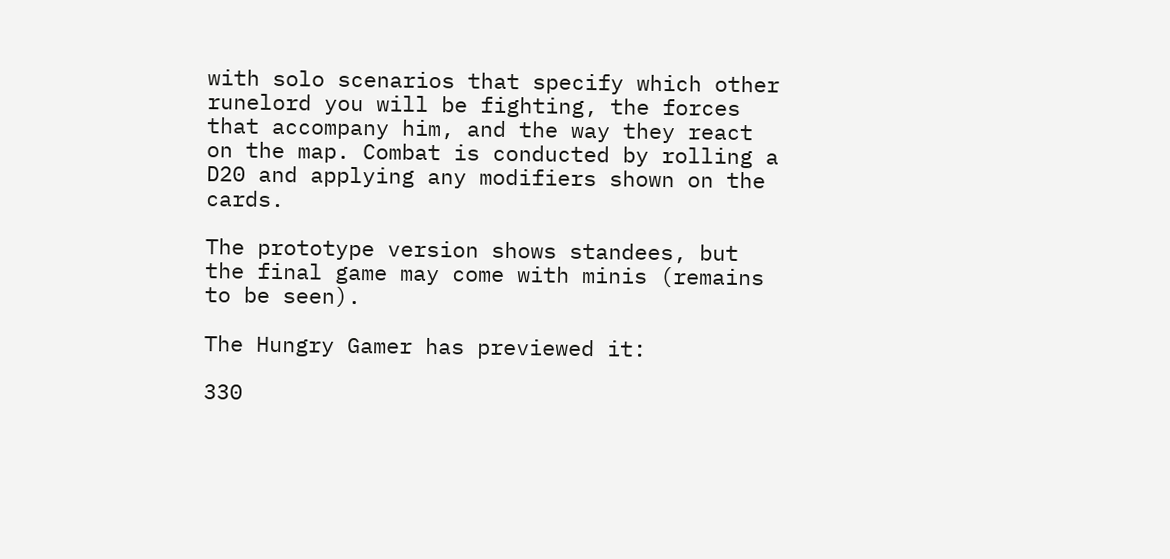with solo scenarios that specify which other runelord you will be fighting, the forces that accompany him, and the way they react on the map. Combat is conducted by rolling a D20 and applying any modifiers shown on the cards.

The prototype version shows standees, but the final game may come with minis (remains to be seen).

The Hungry Gamer has previewed it:

330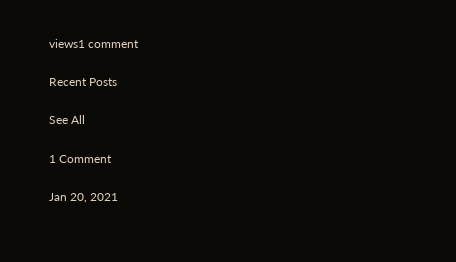views1 comment

Recent Posts

See All

1 Comment

Jan 20, 2021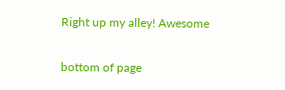Right up my alley! Awesome

bottom of page